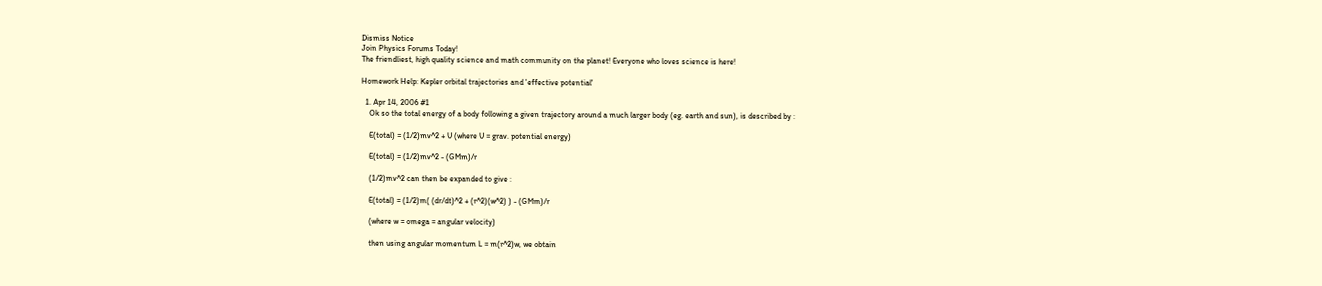Dismiss Notice
Join Physics Forums Today!
The friendliest, high quality science and math community on the planet! Everyone who loves science is here!

Homework Help: Kepler orbital trajectories and 'effective potential'

  1. Apr 14, 2006 #1
    Ok so the total energy of a body following a given trajectory around a much larger body (eg. earth and sun), is described by :

    E(total) = (1/2)mv^2 + U (where U = grav. potential energy)

    E(total) = (1/2)mv^2 - (GMm)/r

    (1/2)mv^2 can then be expanded to give :

    E(total) = (1/2)m( (dr/dt)^2 + (r^2)(w^2) ) - (GMm)/r

    (where w = omega = angular velocity)

    then using angular momentum L = m(r^2)w, we obtain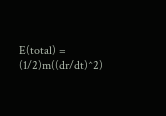E(total) = (1/2)m((dr/dt)^2)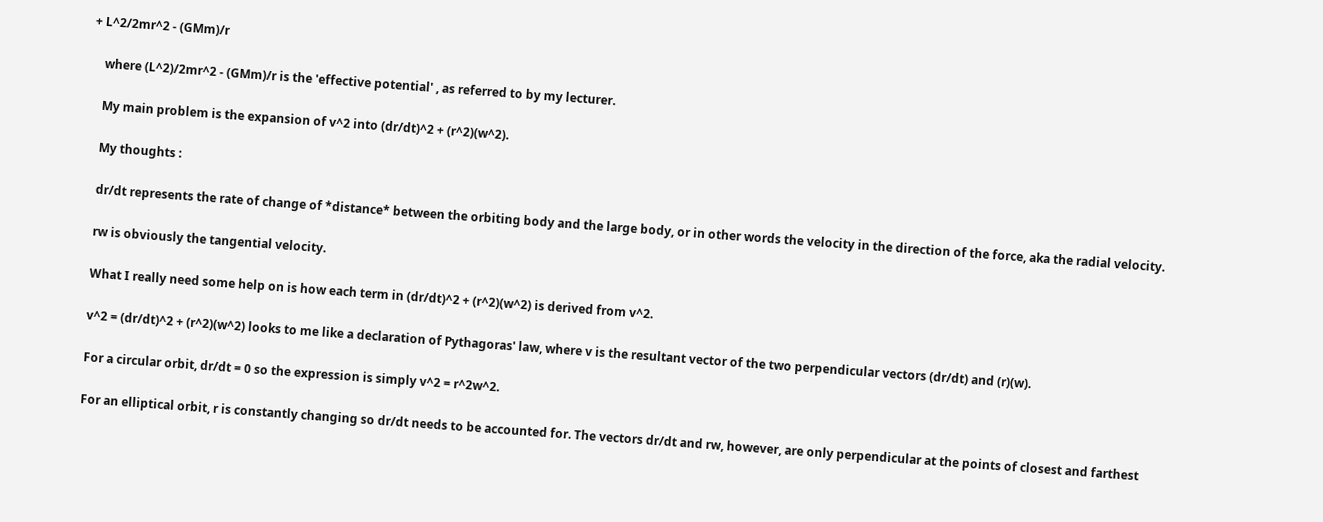+ L^2/2mr^2 - (GMm)/r

    where (L^2)/2mr^2 - (GMm)/r is the 'effective potential' , as referred to by my lecturer.

    My main problem is the expansion of v^2 into (dr/dt)^2 + (r^2)(w^2).

    My thoughts :

    dr/dt represents the rate of change of *distance* between the orbiting body and the large body, or in other words the velocity in the direction of the force, aka the radial velocity.

    rw is obviously the tangential velocity.

    What I really need some help on is how each term in (dr/dt)^2 + (r^2)(w^2) is derived from v^2.

    v^2 = (dr/dt)^2 + (r^2)(w^2) looks to me like a declaration of Pythagoras' law, where v is the resultant vector of the two perpendicular vectors (dr/dt) and (r)(w).

    For a circular orbit, dr/dt = 0 so the expression is simply v^2 = r^2w^2.

    For an elliptical orbit, r is constantly changing so dr/dt needs to be accounted for. The vectors dr/dt and rw, however, are only perpendicular at the points of closest and farthest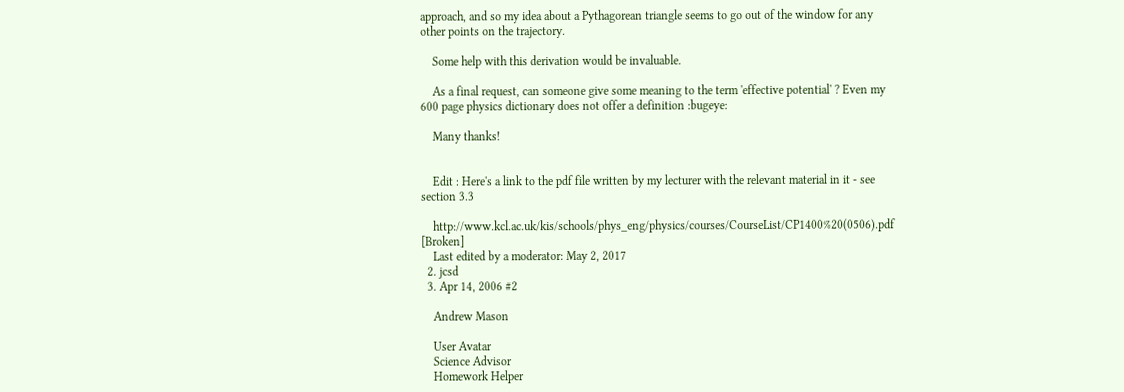approach, and so my idea about a Pythagorean triangle seems to go out of the window for any other points on the trajectory.

    Some help with this derivation would be invaluable.

    As a final request, can someone give some meaning to the term 'effective potential' ? Even my 600 page physics dictionary does not offer a definition :bugeye:

    Many thanks!


    Edit : Here's a link to the pdf file written by my lecturer with the relevant material in it - see section 3.3

    http://www.kcl.ac.uk/kis/schools/phys_eng/physics/courses/CourseList/CP1400%20(0506).pdf [Broken]
    Last edited by a moderator: May 2, 2017
  2. jcsd
  3. Apr 14, 2006 #2

    Andrew Mason

    User Avatar
    Science Advisor
    Homework Helper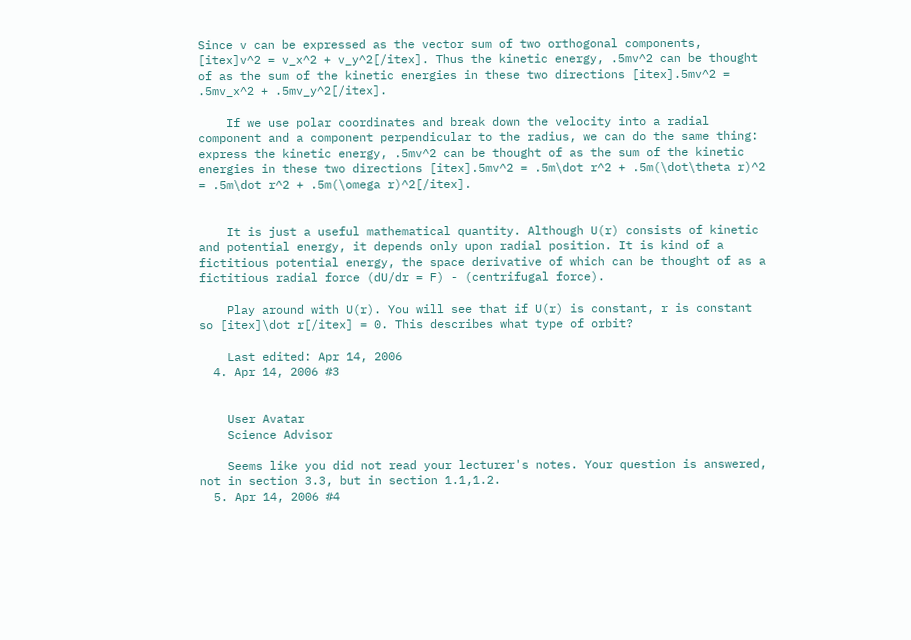Since v can be expressed as the vector sum of two orthogonal components, [itex]v^2 = v_x^2 + v_y^2[/itex]. Thus the kinetic energy, .5mv^2 can be thought of as the sum of the kinetic energies in these two directions [itex].5mv^2 = .5mv_x^2 + .5mv_y^2[/itex].

    If we use polar coordinates and break down the velocity into a radial component and a component perpendicular to the radius, we can do the same thing: express the kinetic energy, .5mv^2 can be thought of as the sum of the kinetic energies in these two directions [itex].5mv^2 = .5m\dot r^2 + .5m(\dot\theta r)^2 = .5m\dot r^2 + .5m(\omega r)^2[/itex].


    It is just a useful mathematical quantity. Although U(r) consists of kinetic and potential energy, it depends only upon radial position. It is kind of a fictitious potential energy, the space derivative of which can be thought of as a fictitious radial force (dU/dr = F) - (centrifugal force).

    Play around with U(r). You will see that if U(r) is constant, r is constant so [itex]\dot r[/itex] = 0. This describes what type of orbit?

    Last edited: Apr 14, 2006
  4. Apr 14, 2006 #3


    User Avatar
    Science Advisor

    Seems like you did not read your lecturer's notes. Your question is answered, not in section 3.3, but in section 1.1,1.2.
  5. Apr 14, 2006 #4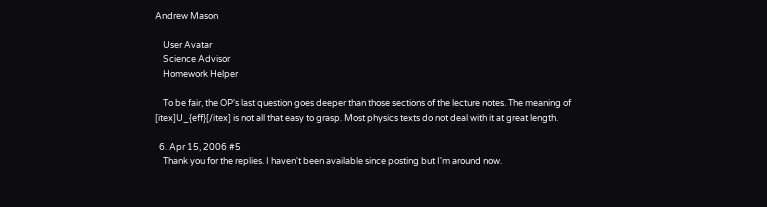Andrew Mason

    User Avatar
    Science Advisor
    Homework Helper

    To be fair, the OP's last question goes deeper than those sections of the lecture notes. The meaning of [itex]U_{eff}[/itex] is not all that easy to grasp. Most physics texts do not deal with it at great length.

  6. Apr 15, 2006 #5
    Thank you for the replies. I haven't been available since posting but I'm around now.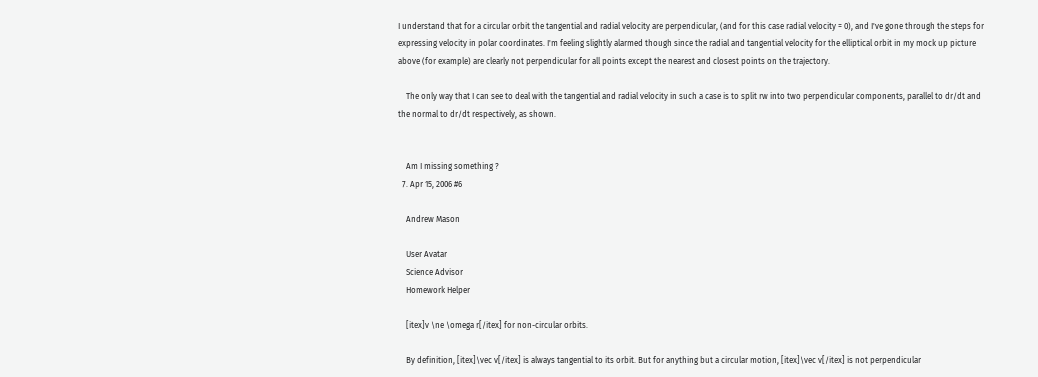I understand that for a circular orbit the tangential and radial velocity are perpendicular, (and for this case radial velocity = 0), and I've gone through the steps for expressing velocity in polar coordinates. I'm feeling slightly alarmed though since the radial and tangential velocity for the elliptical orbit in my mock up picture above (for example) are clearly not perpendicular for all points except the nearest and closest points on the trajectory.

    The only way that I can see to deal with the tangential and radial velocity in such a case is to split rw into two perpendicular components, parallel to dr/dt and the normal to dr/dt respectively, as shown.


    Am I missing something ?
  7. Apr 15, 2006 #6

    Andrew Mason

    User Avatar
    Science Advisor
    Homework Helper

    [itex]v \ne \omega r[/itex] for non-circular orbits.

    By definition, [itex]\vec v[/itex] is always tangential to its orbit. But for anything but a circular motion, [itex]\vec v[/itex] is not perpendicular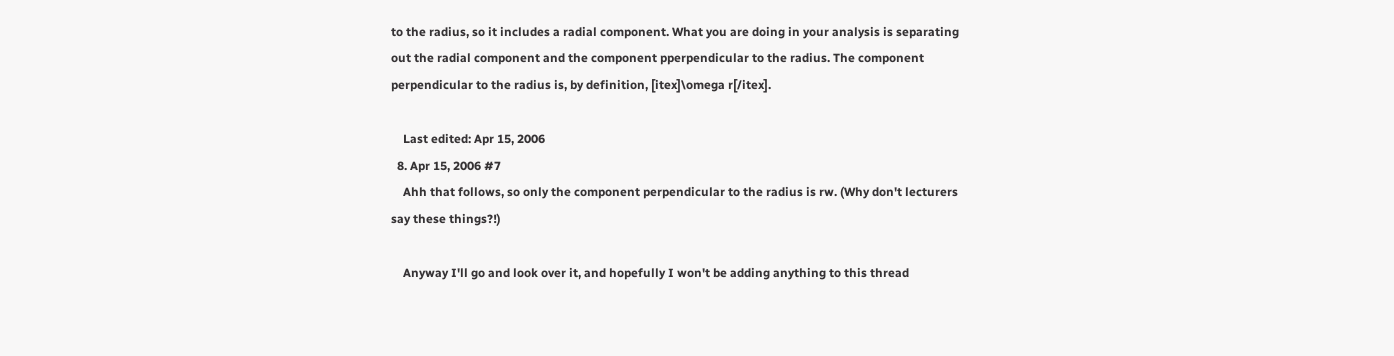to the radius, so it includes a radial component. What you are doing in your analysis is separating out the radial component and the component pperpendicular to the radius. The component perpendicular to the radius is, by definition, [itex]\omega r[/itex].

    Last edited: Apr 15, 2006
  8. Apr 15, 2006 #7
    Ahh that follows, so only the component perpendicular to the radius is rw. (Why don't lecturers say these things?!)

    Anyway I'll go and look over it, and hopefully I won't be adding anything to this thread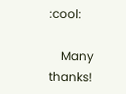:cool:

    Many thanks!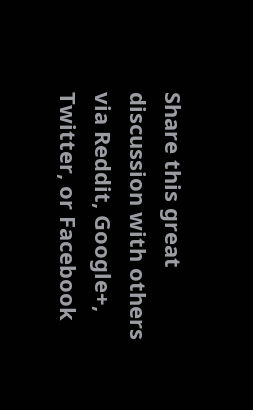Share this great discussion with others via Reddit, Google+, Twitter, or Facebook